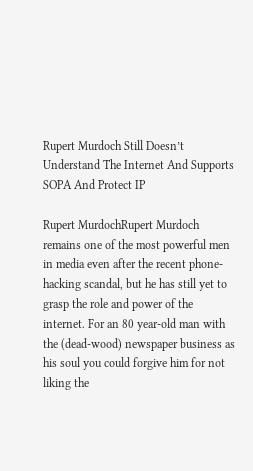Rupert Murdoch Still Doesn’t Understand The Internet And Supports SOPA And Protect IP

Rupert MurdochRupert Murdoch remains one of the most powerful men in media even after the recent phone-hacking scandal, but he has still yet to grasp the role and power of the internet. For an 80 year-old man with the (dead-wood) newspaper business as his soul you could forgive him for not liking the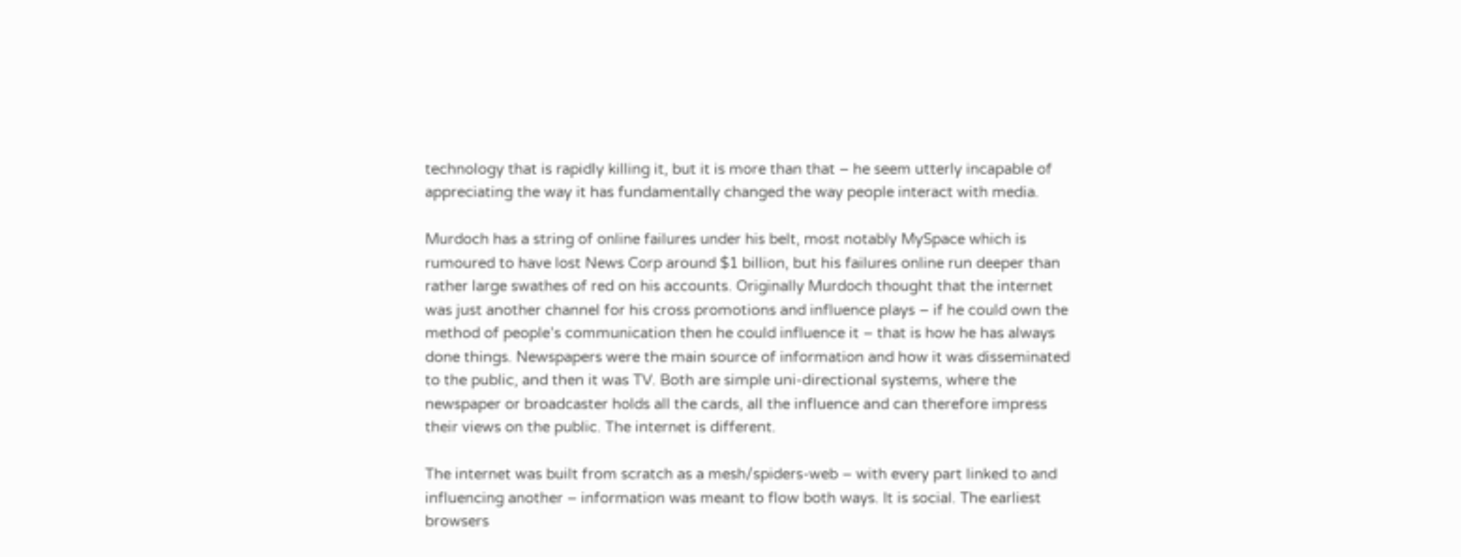technology that is rapidly killing it, but it is more than that – he seem utterly incapable of appreciating the way it has fundamentally changed the way people interact with media.

Murdoch has a string of online failures under his belt, most notably MySpace which is rumoured to have lost News Corp around $1 billion, but his failures online run deeper than rather large swathes of red on his accounts. Originally Murdoch thought that the internet was just another channel for his cross promotions and influence plays – if he could own the method of people’s communication then he could influence it – that is how he has always done things. Newspapers were the main source of information and how it was disseminated to the public, and then it was TV. Both are simple uni-directional systems, where the newspaper or broadcaster holds all the cards, all the influence and can therefore impress their views on the public. The internet is different.

The internet was built from scratch as a mesh/spiders-web – with every part linked to and influencing another – information was meant to flow both ways. It is social. The earliest browsers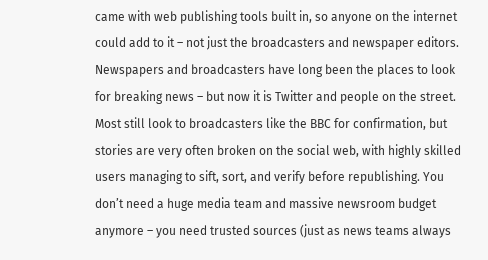came with web publishing tools built in, so anyone on the internet could add to it – not just the broadcasters and newspaper editors. Newspapers and broadcasters have long been the places to look for breaking news – but now it is Twitter and people on the street. Most still look to broadcasters like the BBC for confirmation, but stories are very often broken on the social web, with highly skilled users managing to sift, sort, and verify before republishing. You don’t need a huge media team and massive newsroom budget anymore – you need trusted sources (just as news teams always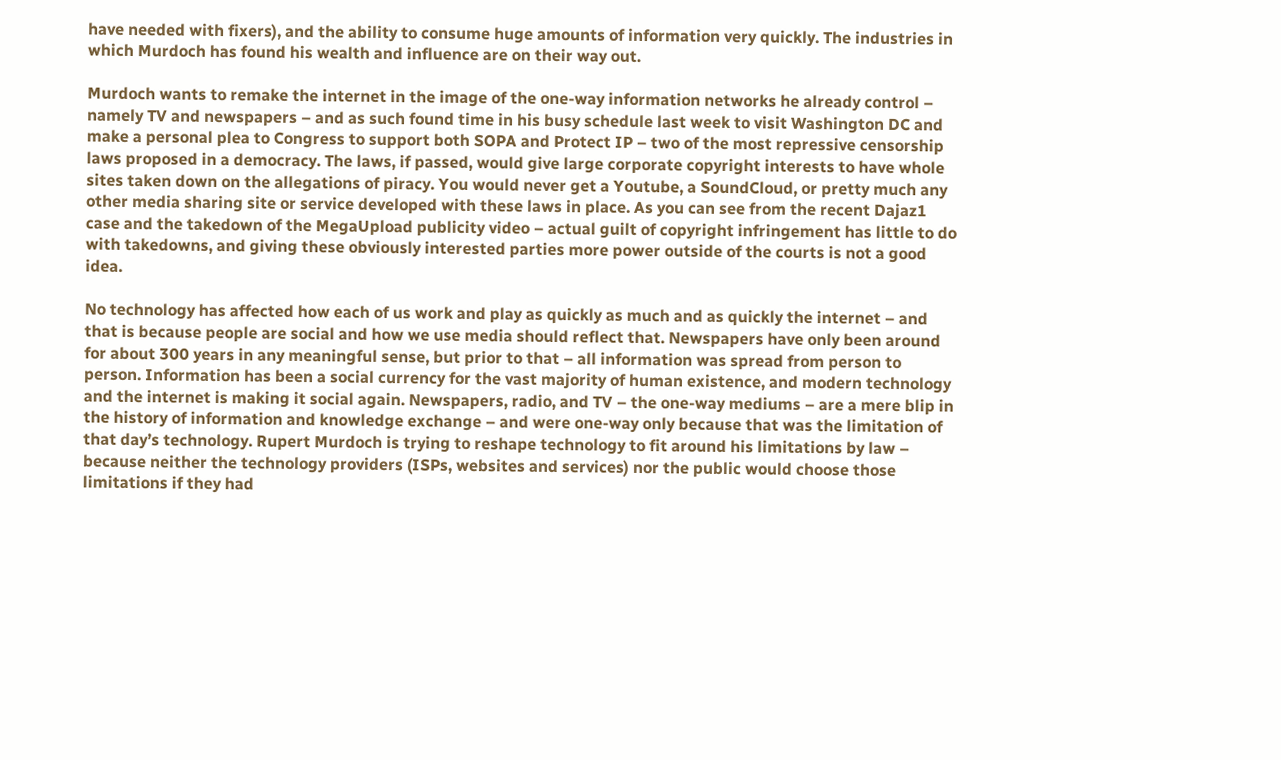have needed with fixers), and the ability to consume huge amounts of information very quickly. The industries in which Murdoch has found his wealth and influence are on their way out.

Murdoch wants to remake the internet in the image of the one-way information networks he already control – namely TV and newspapers – and as such found time in his busy schedule last week to visit Washington DC and make a personal plea to Congress to support both SOPA and Protect IP – two of the most repressive censorship laws proposed in a democracy. The laws, if passed, would give large corporate copyright interests to have whole sites taken down on the allegations of piracy. You would never get a Youtube, a SoundCloud, or pretty much any other media sharing site or service developed with these laws in place. As you can see from the recent Dajaz1 case and the takedown of the MegaUpload publicity video – actual guilt of copyright infringement has little to do with takedowns, and giving these obviously interested parties more power outside of the courts is not a good idea.

No technology has affected how each of us work and play as quickly as much and as quickly the internet – and that is because people are social and how we use media should reflect that. Newspapers have only been around for about 300 years in any meaningful sense, but prior to that – all information was spread from person to person. Information has been a social currency for the vast majority of human existence, and modern technology and the internet is making it social again. Newspapers, radio, and TV – the one-way mediums – are a mere blip in the history of information and knowledge exchange – and were one-way only because that was the limitation of that day’s technology. Rupert Murdoch is trying to reshape technology to fit around his limitations by law – because neither the technology providers (ISPs, websites and services) nor the public would choose those limitations if they had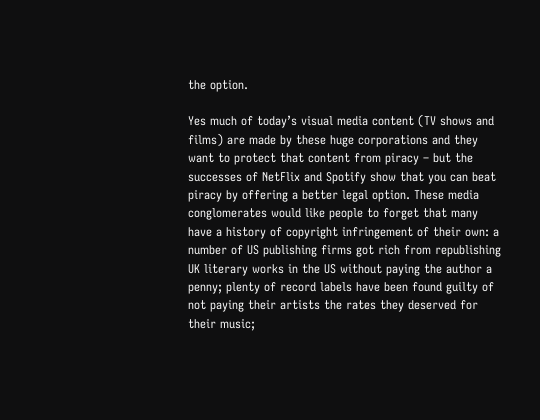the option.

Yes much of today’s visual media content (TV shows and films) are made by these huge corporations and they want to protect that content from piracy – but the successes of NetFlix and Spotify show that you can beat piracy by offering a better legal option. These media conglomerates would like people to forget that many have a history of copyright infringement of their own: a number of US publishing firms got rich from republishing UK literary works in the US without paying the author a penny; plenty of record labels have been found guilty of not paying their artists the rates they deserved for their music;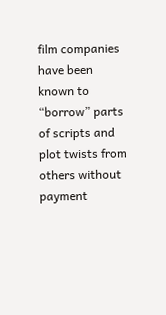film companies have been known to “borrow” parts of scripts and plot twists from others without payment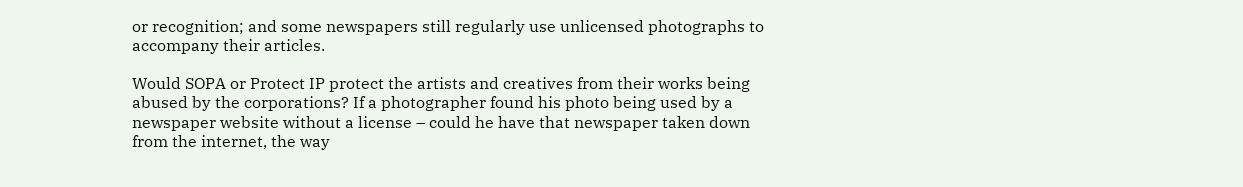or recognition; and some newspapers still regularly use unlicensed photographs to accompany their articles.

Would SOPA or Protect IP protect the artists and creatives from their works being abused by the corporations? If a photographer found his photo being used by a newspaper website without a license – could he have that newspaper taken down from the internet, the way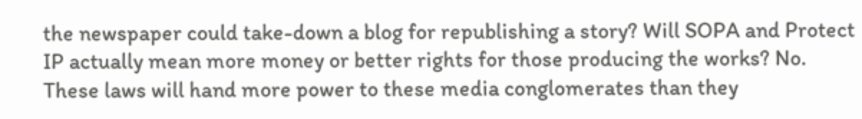the newspaper could take-down a blog for republishing a story? Will SOPA and Protect IP actually mean more money or better rights for those producing the works? No. These laws will hand more power to these media conglomerates than they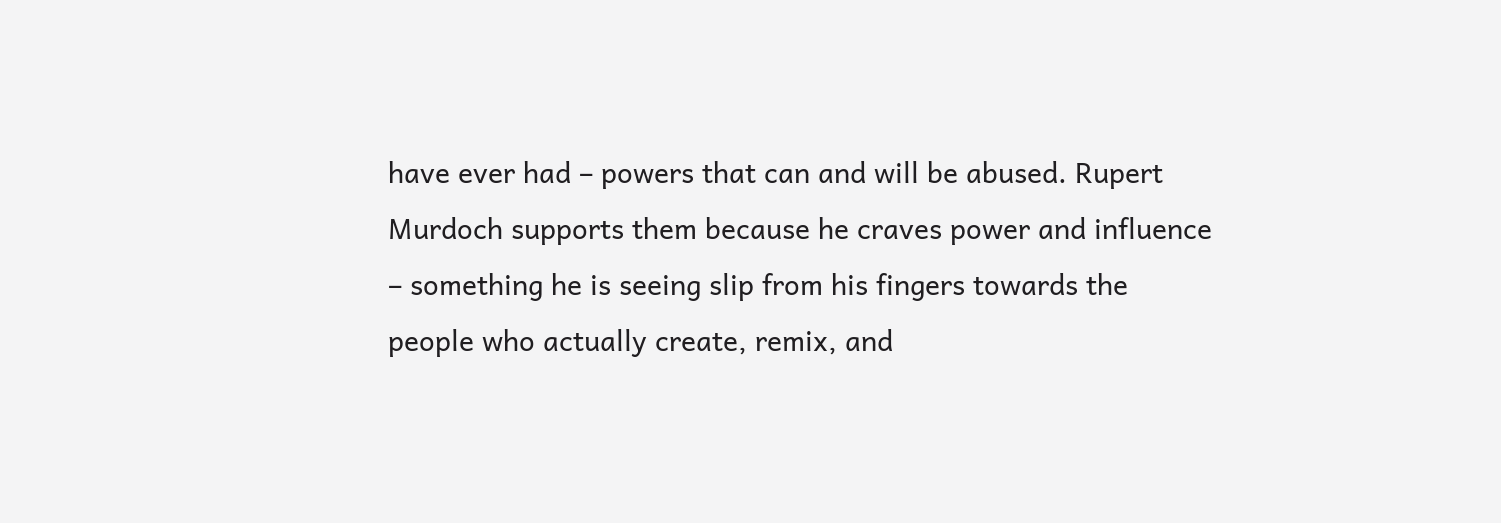have ever had – powers that can and will be abused. Rupert Murdoch supports them because he craves power and influence – something he is seeing slip from his fingers towards the people who actually create, remix, and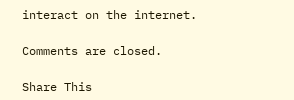interact on the internet.

Comments are closed.

Share This